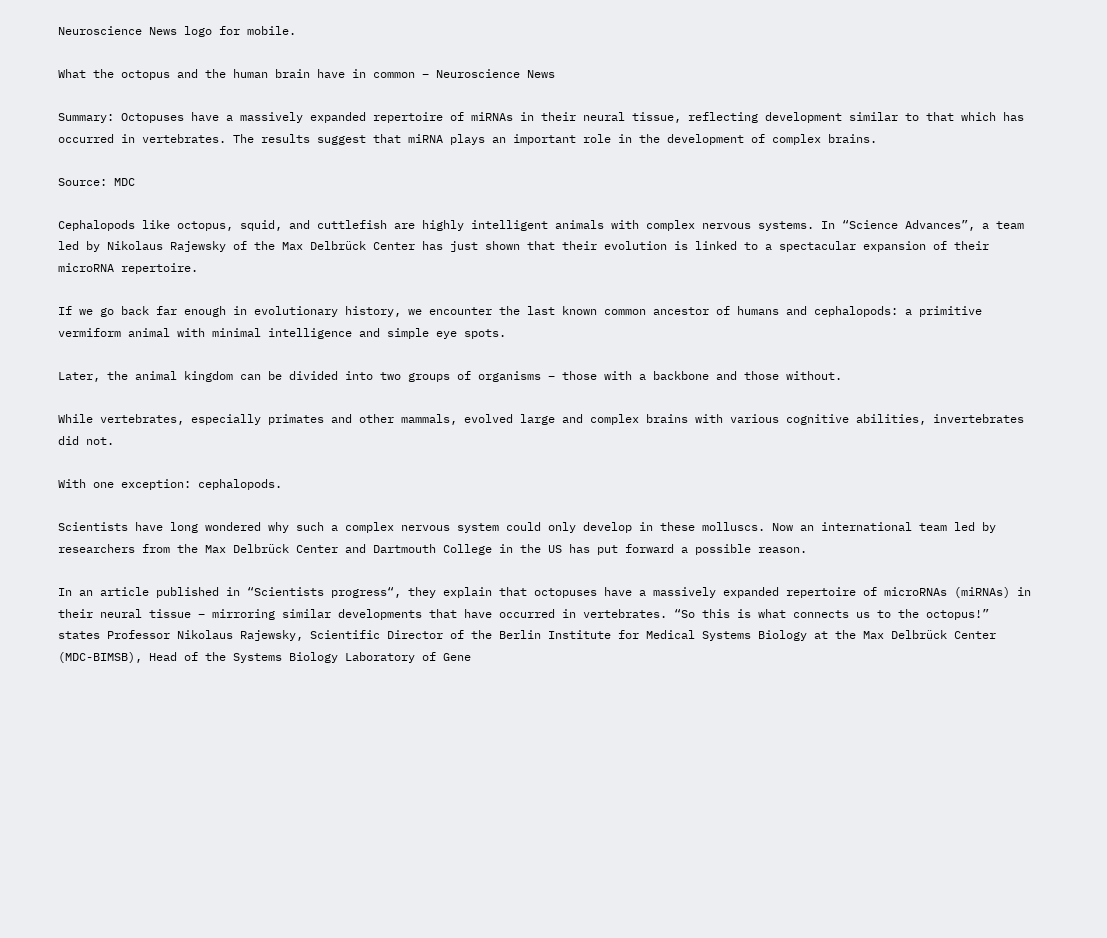Neuroscience News logo for mobile.

What the octopus and the human brain have in common – Neuroscience News

Summary: Octopuses have a massively expanded repertoire of miRNAs in their neural tissue, reflecting development similar to that which has occurred in vertebrates. The results suggest that miRNA plays an important role in the development of complex brains.

Source: MDC

Cephalopods like octopus, squid, and cuttlefish are highly intelligent animals with complex nervous systems. In “Science Advances”, a team led by Nikolaus Rajewsky of the Max Delbrück Center has just shown that their evolution is linked to a spectacular expansion of their microRNA repertoire.

If we go back far enough in evolutionary history, we encounter the last known common ancestor of humans and cephalopods: a primitive vermiform animal with minimal intelligence and simple eye spots.

Later, the animal kingdom can be divided into two groups of organisms – those with a backbone and those without.

While vertebrates, especially primates and other mammals, evolved large and complex brains with various cognitive abilities, invertebrates did not.

With one exception: cephalopods.

Scientists have long wondered why such a complex nervous system could only develop in these molluscs. Now an international team led by researchers from the Max Delbrück Center and Dartmouth College in the US has put forward a possible reason.

In an article published in “Scientists progress“, they explain that octopuses have a massively expanded repertoire of microRNAs (miRNAs) in their neural tissue – mirroring similar developments that have occurred in vertebrates. “So this is what connects us to the octopus!” states Professor Nikolaus Rajewsky, Scientific Director of the Berlin Institute for Medical Systems Biology at the Max Delbrück Center (MDC-BIMSB), Head of the Systems Biology Laboratory of Gene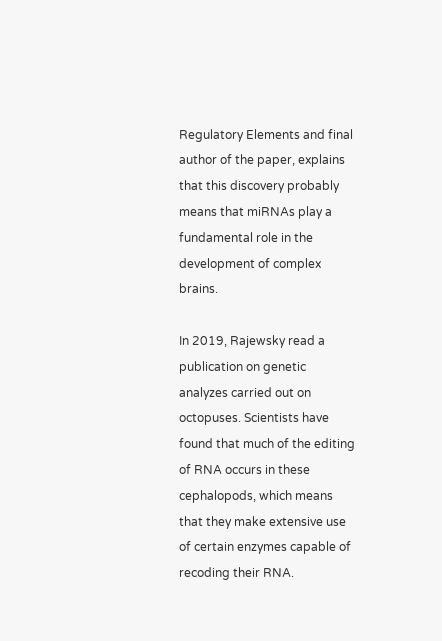Regulatory Elements and final author of the paper, explains that this discovery probably means that miRNAs play a fundamental role in the development of complex brains.

In 2019, Rajewsky read a publication on genetic analyzes carried out on octopuses. Scientists have found that much of the editing of RNA occurs in these cephalopods, which means that they make extensive use of certain enzymes capable of recoding their RNA.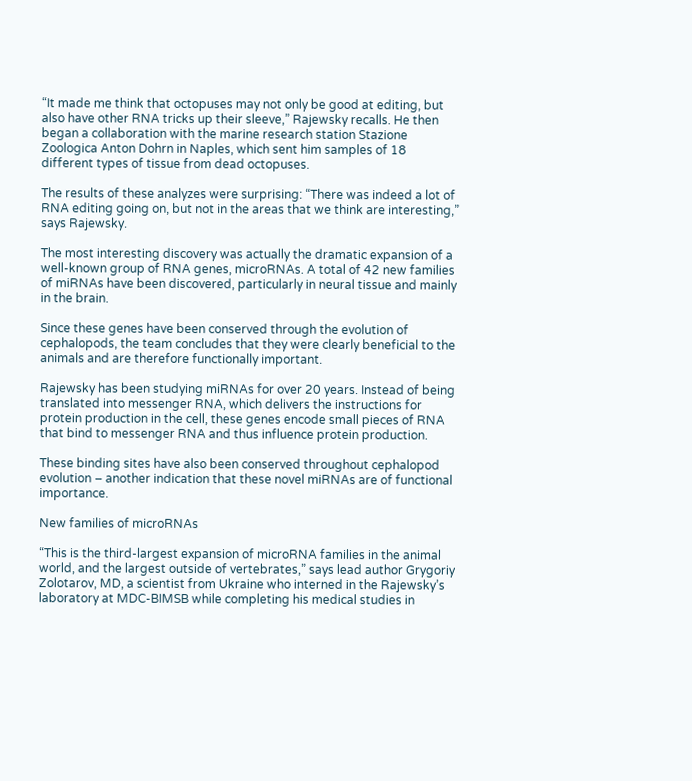“It made me think that octopuses may not only be good at editing, but also have other RNA tricks up their sleeve,” Rajewsky recalls. He then began a collaboration with the marine research station Stazione Zoologica Anton Dohrn in Naples, which sent him samples of 18 different types of tissue from dead octopuses.

The results of these analyzes were surprising: “There was indeed a lot of RNA editing going on, but not in the areas that we think are interesting,” says Rajewsky.

The most interesting discovery was actually the dramatic expansion of a well-known group of RNA genes, microRNAs. A total of 42 new families of miRNAs have been discovered, particularly in neural tissue and mainly in the brain.

Since these genes have been conserved through the evolution of cephalopods, the team concludes that they were clearly beneficial to the animals and are therefore functionally important.

Rajewsky has been studying miRNAs for over 20 years. Instead of being translated into messenger RNA, which delivers the instructions for protein production in the cell, these genes encode small pieces of RNA that bind to messenger RNA and thus influence protein production.

These binding sites have also been conserved throughout cephalopod evolution – another indication that these novel miRNAs are of functional importance.

New families of microRNAs

“This is the third-largest expansion of microRNA families in the animal world, and the largest outside of vertebrates,” says lead author Grygoriy Zolotarov, MD, a scientist from Ukraine who interned in the Rajewsky’s laboratory at MDC-BIMSB while completing his medical studies in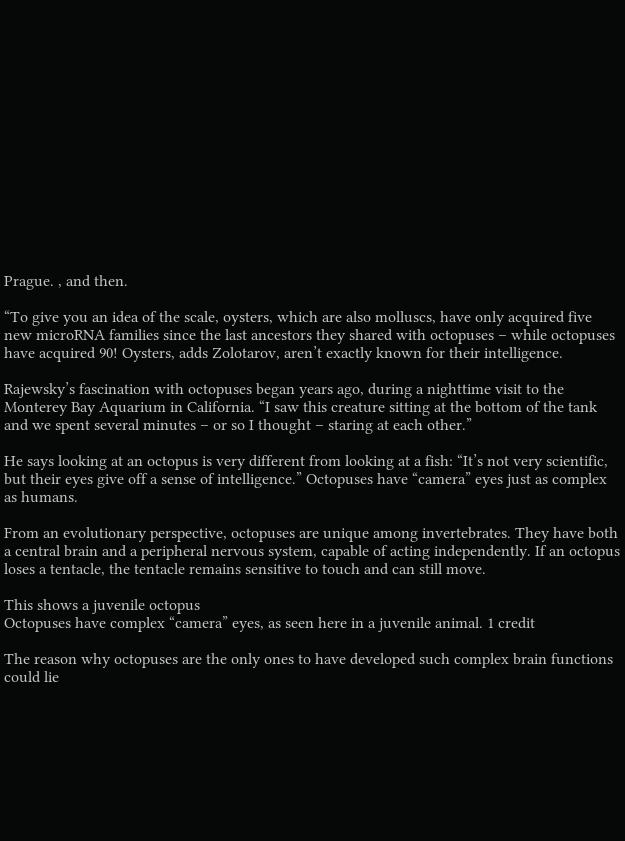Prague. , and then.

“To give you an idea of the scale, oysters, which are also molluscs, have only acquired five new microRNA families since the last ancestors they shared with octopuses – while octopuses have acquired 90! Oysters, adds Zolotarov, aren’t exactly known for their intelligence.

Rajewsky’s fascination with octopuses began years ago, during a nighttime visit to the Monterey Bay Aquarium in California. “I saw this creature sitting at the bottom of the tank and we spent several minutes – or so I thought – staring at each other.”

He says looking at an octopus is very different from looking at a fish: “It’s not very scientific, but their eyes give off a sense of intelligence.” Octopuses have “camera” eyes just as complex as humans.

From an evolutionary perspective, octopuses are unique among invertebrates. They have both a central brain and a peripheral nervous system, capable of acting independently. If an octopus loses a tentacle, the tentacle remains sensitive to touch and can still move.

This shows a juvenile octopus
Octopuses have complex “camera” eyes, as seen here in a juvenile animal. 1 credit

The reason why octopuses are the only ones to have developed such complex brain functions could lie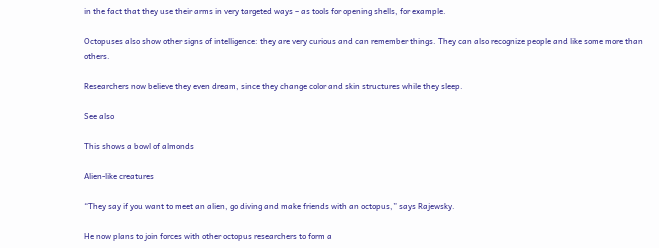in the fact that they use their arms in very targeted ways – as tools for opening shells, for example.

Octopuses also show other signs of intelligence: they are very curious and can remember things. They can also recognize people and like some more than others.

Researchers now believe they even dream, since they change color and skin structures while they sleep.

See also

This shows a bowl of almonds

Alien-like creatures

“They say if you want to meet an alien, go diving and make friends with an octopus,” says Rajewsky.

He now plans to join forces with other octopus researchers to form a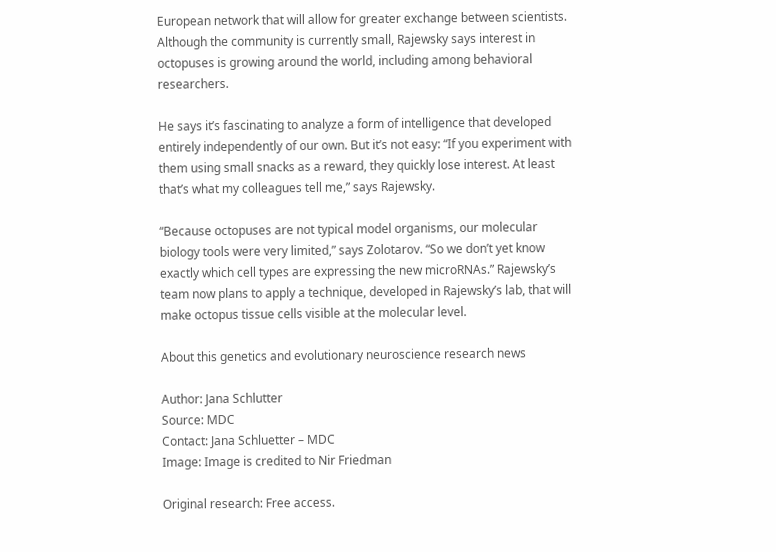European network that will allow for greater exchange between scientists. Although the community is currently small, Rajewsky says interest in octopuses is growing around the world, including among behavioral researchers.

He says it’s fascinating to analyze a form of intelligence that developed entirely independently of our own. But it’s not easy: “If you experiment with them using small snacks as a reward, they quickly lose interest. At least that’s what my colleagues tell me,” says Rajewsky.

“Because octopuses are not typical model organisms, our molecular biology tools were very limited,” says Zolotarov. “So we don’t yet know exactly which cell types are expressing the new microRNAs.” Rajewsky’s team now plans to apply a technique, developed in Rajewsky’s lab, that will make octopus tissue cells visible at the molecular level.

About this genetics and evolutionary neuroscience research news

Author: Jana Schlutter
Source: MDC
Contact: Jana Schluetter – MDC
Image: Image is credited to Nir Friedman

Original research: Free access.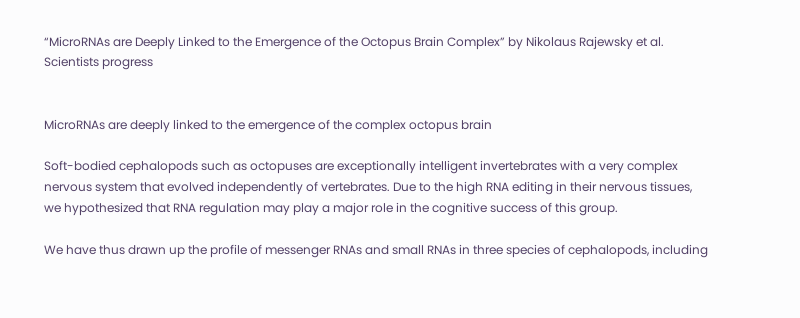“MicroRNAs are Deeply Linked to the Emergence of the Octopus Brain Complex” by Nikolaus Rajewsky et al. Scientists progress


MicroRNAs are deeply linked to the emergence of the complex octopus brain

Soft-bodied cephalopods such as octopuses are exceptionally intelligent invertebrates with a very complex nervous system that evolved independently of vertebrates. Due to the high RNA editing in their nervous tissues, we hypothesized that RNA regulation may play a major role in the cognitive success of this group.

We have thus drawn up the profile of messenger RNAs and small RNAs in three species of cephalopods, including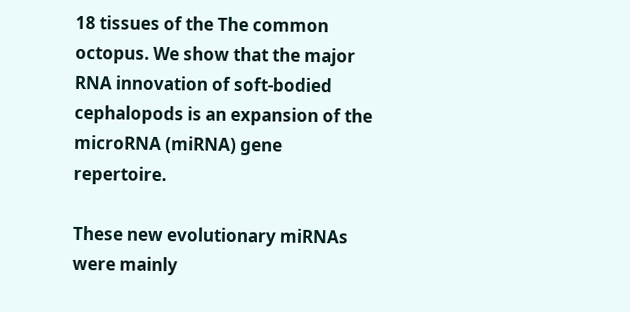18 tissues of the The common octopus. We show that the major RNA innovation of soft-bodied cephalopods is an expansion of the microRNA (miRNA) gene repertoire.

These new evolutionary miRNAs were mainly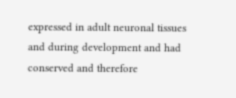expressed in adult neuronal tissues and during development and had conserved and therefore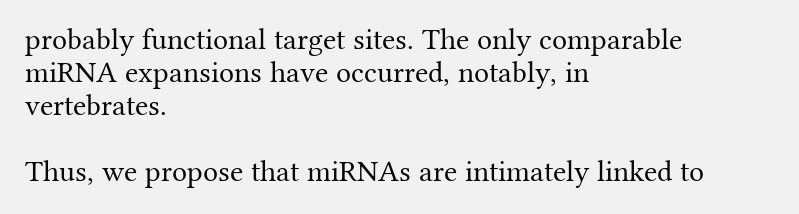probably functional target sites. The only comparable miRNA expansions have occurred, notably, in vertebrates.

Thus, we propose that miRNAs are intimately linked to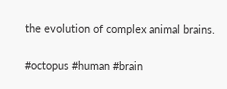the evolution of complex animal brains.

#octopus #human #brain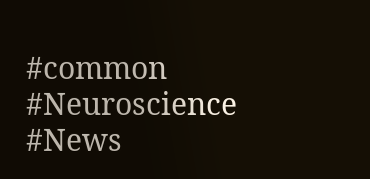#common #Neuroscience #News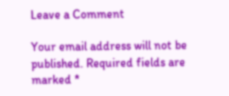Leave a Comment

Your email address will not be published. Required fields are marked *